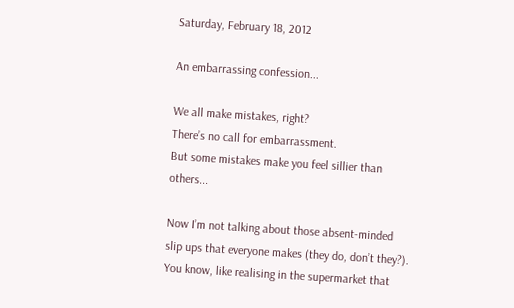Saturday, February 18, 2012

An embarrassing confession...

We all make mistakes, right?
There’s no call for embarrassment.
But some mistakes make you feel sillier than others...

Now I’m not talking about those absent-minded slip ups that everyone makes (they do, don’t they?).
You know, like realising in the supermarket that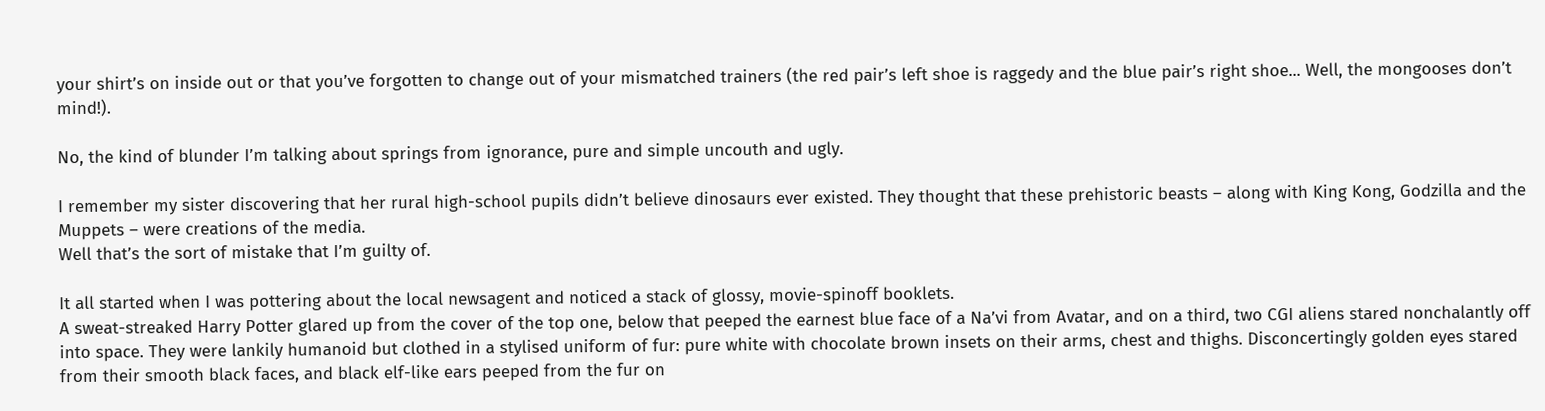your shirt’s on inside out or that you’ve forgotten to change out of your mismatched trainers (the red pair’s left shoe is raggedy and the blue pair’s right shoe... Well, the mongooses don’t mind!).

No, the kind of blunder I’m talking about springs from ignorance, pure and simple uncouth and ugly.

I remember my sister discovering that her rural high-school pupils didn’t believe dinosaurs ever existed. They thought that these prehistoric beasts – along with King Kong, Godzilla and the Muppets – were creations of the media.
Well that’s the sort of mistake that I’m guilty of.

It all started when I was pottering about the local newsagent and noticed a stack of glossy, movie-spinoff booklets.
A sweat-streaked Harry Potter glared up from the cover of the top one, below that peeped the earnest blue face of a Na’vi from Avatar, and on a third, two CGI aliens stared nonchalantly off into space. They were lankily humanoid but clothed in a stylised uniform of fur: pure white with chocolate brown insets on their arms, chest and thighs. Disconcertingly golden eyes stared from their smooth black faces, and black elf-like ears peeped from the fur on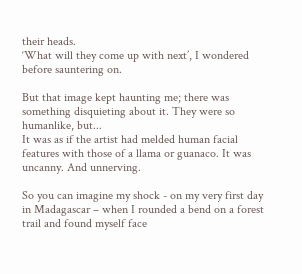their heads.
‘What will they come up with next’, I wondered before sauntering on.

But that image kept haunting me; there was something disquieting about it. They were so humanlike, but...
It was as if the artist had melded human facial features with those of a llama or guanaco. It was uncanny. And unnerving.

So you can imagine my shock - on my very first day in Madagascar – when I rounded a bend on a forest trail and found myself face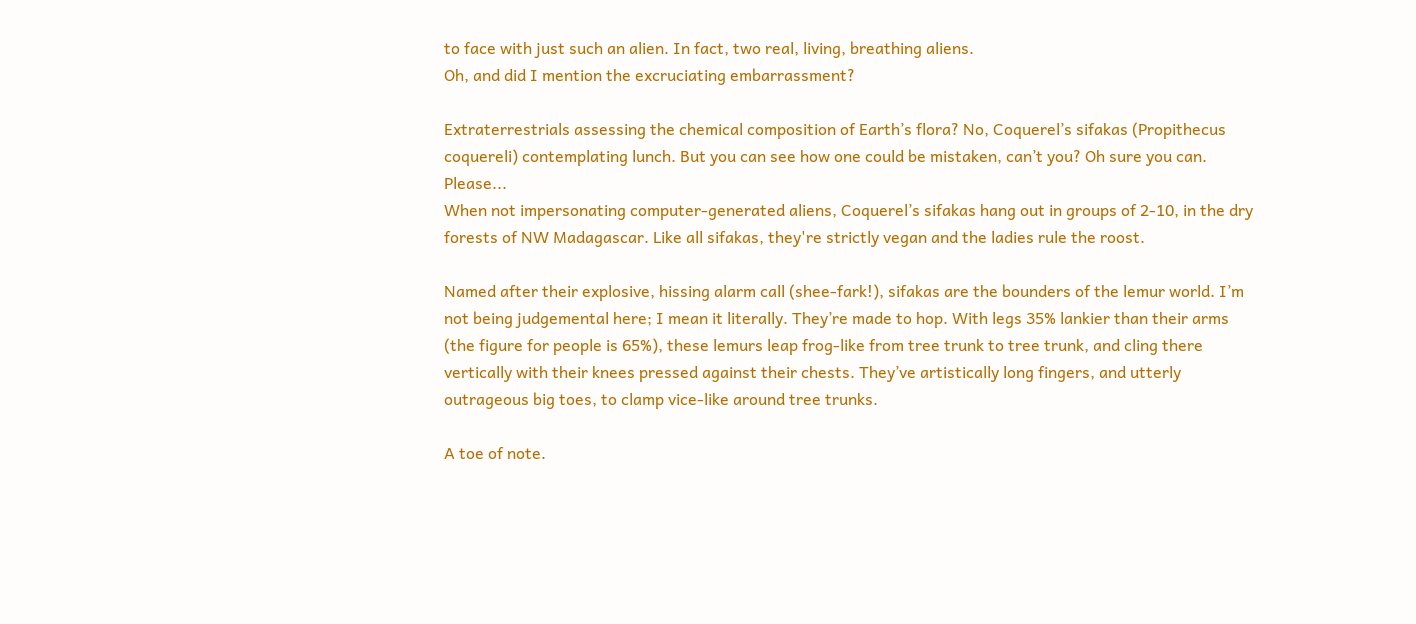to face with just such an alien. In fact, two real, living, breathing aliens.
Oh, and did I mention the excruciating embarrassment?

Extraterrestrials assessing the chemical composition of Earth’s flora? No, Coquerel’s sifakas (Propithecus coquereli) contemplating lunch. But you can see how one could be mistaken, can’t you? Oh sure you can.  Please...
When not impersonating computer-generated aliens, Coquerel’s sifakas hang out in groups of 2-10, in the dry forests of NW Madagascar. Like all sifakas, they're strictly vegan and the ladies rule the roost.

Named after their explosive, hissing alarm call (shee-fark!), sifakas are the bounders of the lemur world. I’m not being judgemental here; I mean it literally. They’re made to hop. With legs 35% lankier than their arms (the figure for people is 65%), these lemurs leap frog-like from tree trunk to tree trunk, and cling there vertically with their knees pressed against their chests. They’ve artistically long fingers, and utterly outrageous big toes, to clamp vice-like around tree trunks.

A toe of note.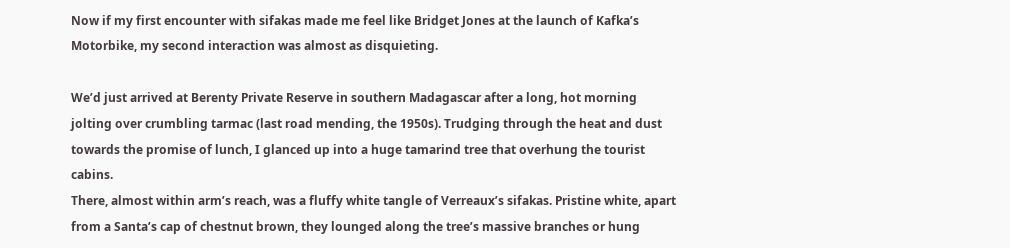Now if my first encounter with sifakas made me feel like Bridget Jones at the launch of Kafka’s Motorbike, my second interaction was almost as disquieting.

We’d just arrived at Berenty Private Reserve in southern Madagascar after a long, hot morning jolting over crumbling tarmac (last road mending, the 1950s). Trudging through the heat and dust towards the promise of lunch, I glanced up into a huge tamarind tree that overhung the tourist cabins.
There, almost within arm’s reach, was a fluffy white tangle of Verreaux’s sifakas. Pristine white, apart from a Santa’s cap of chestnut brown, they lounged along the tree’s massive branches or hung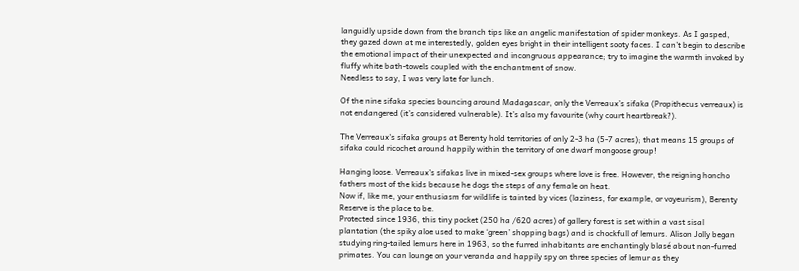languidly upside down from the branch tips like an angelic manifestation of spider monkeys. As I gasped, they gazed down at me interestedly, golden eyes bright in their intelligent sooty faces. I can’t begin to describe the emotional impact of their unexpected and incongruous appearance; try to imagine the warmth invoked by fluffy white bath-towels coupled with the enchantment of snow.
Needless to say, I was very late for lunch.

Of the nine sifaka species bouncing around Madagascar, only the Verreaux’s sifaka (Propithecus verreaux) is not endangered (it’s considered vulnerable). It’s also my favourite (why court heartbreak?).

The Verreaux's sifaka groups at Berenty hold territories of only 2-3 ha (5-7 acres); that means 15 groups of sifaka could ricochet around happily within the territory of one dwarf mongoose group!

Hanging loose. Verreaux's sifakas live in mixed-sex groups where love is free. However, the reigning honcho fathers most of the kids because he dogs the steps of any female on heat.
Now if, like me, your enthusiasm for wildlife is tainted by vices (laziness, for example, or voyeurism), Berenty Reserve is the place to be.
Protected since 1936, this tiny pocket (250 ha /620 acres) of gallery forest is set within a vast sisal plantation (the spiky aloe used to make ‘green’ shopping bags) and is chockfull of lemurs. Alison Jolly began studying ring-tailed lemurs here in 1963, so the furred inhabitants are enchantingly blasé about non-furred primates. You can lounge on your veranda and happily spy on three species of lemur as they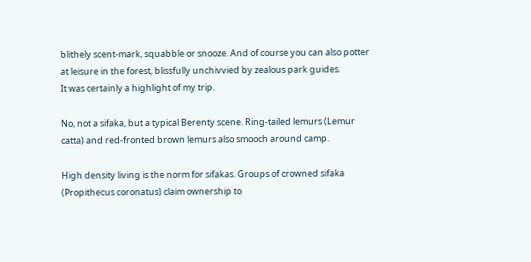blithely scent-mark, squabble or snooze. And of course you can also potter at leisure in the forest, blissfully unchivvied by zealous park guides.
It was certainly a highlight of my trip.

No, not a sifaka, but a typical Berenty scene. Ring-tailed lemurs (Lemur catta) and red-fronted brown lemurs also smooch around camp.

High density living is the norm for sifakas. Groups of crowned sifaka (Propithecus coronatus) claim ownership to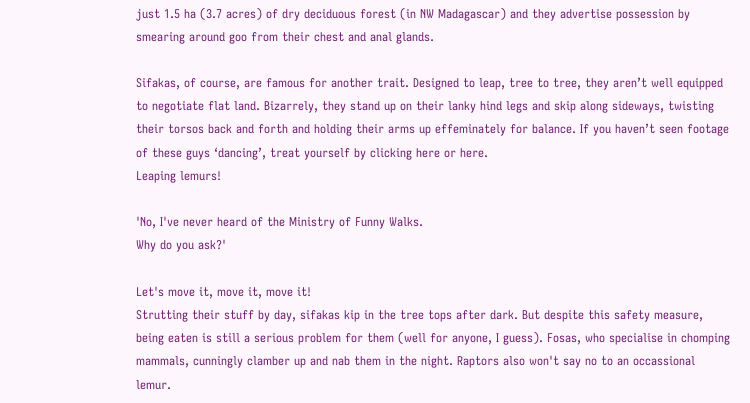just 1.5 ha (3.7 acres) of dry deciduous forest (in NW Madagascar) and they advertise possession by smearing around goo from their chest and anal glands.

Sifakas, of course, are famous for another trait. Designed to leap, tree to tree, they aren’t well equipped to negotiate flat land. Bizarrely, they stand up on their lanky hind legs and skip along sideways, twisting their torsos back and forth and holding their arms up effeminately for balance. If you haven’t seen footage of these guys ‘dancing’, treat yourself by clicking here or here.
Leaping lemurs!

'No, I've never heard of the Ministry of Funny Walks.
Why do you ask?'

Let's move it, move it, move it!
Strutting their stuff by day, sifakas kip in the tree tops after dark. But despite this safety measure, being eaten is still a serious problem for them (well for anyone, I guess). Fosas, who specialise in chomping mammals, cunningly clamber up and nab them in the night. Raptors also won't say no to an occassional lemur.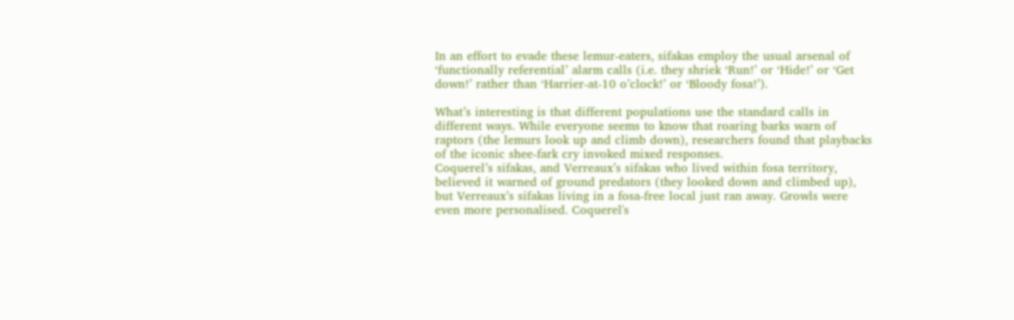In an effort to evade these lemur-eaters, sifakas employ the usual arsenal of ‘functionally referential’ alarm calls (i.e. they shriek ‘Run!’ or ‘Hide!’ or ‘Get down!’ rather than ‘Harrier-at-10 o’clock!’ or ‘Bloody fosa!’).

What’s interesting is that different populations use the standard calls in different ways. While everyone seems to know that roaring barks warn of raptors (the lemurs look up and climb down), researchers found that playbacks of the iconic shee-fark cry invoked mixed responses.
Coquerel’s sifakas, and Verreaux’s sifakas who lived within fosa territory, believed it warned of ground predators (they looked down and climbed up), but Verreaux’s sifakas living in a fosa-free local just ran away. Growls were even more personalised. Coquerel's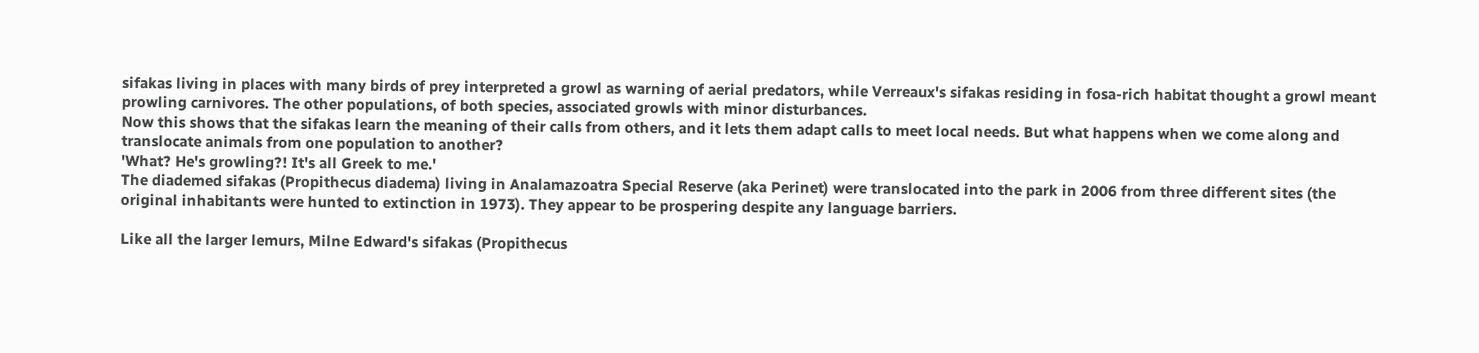sifakas living in places with many birds of prey interpreted a growl as warning of aerial predators, while Verreaux's sifakas residing in fosa-rich habitat thought a growl meant prowling carnivores. The other populations, of both species, associated growls with minor disturbances.
Now this shows that the sifakas learn the meaning of their calls from others, and it lets them adapt calls to meet local needs. But what happens when we come along and translocate animals from one population to another?
'What? He's growling?! It's all Greek to me.'
The diademed sifakas (Propithecus diadema) living in Analamazoatra Special Reserve (aka Perinet) were translocated into the park in 2006 from three different sites (the original inhabitants were hunted to extinction in 1973). They appear to be prospering despite any language barriers.

Like all the larger lemurs, Milne Edward's sifakas (Propithecus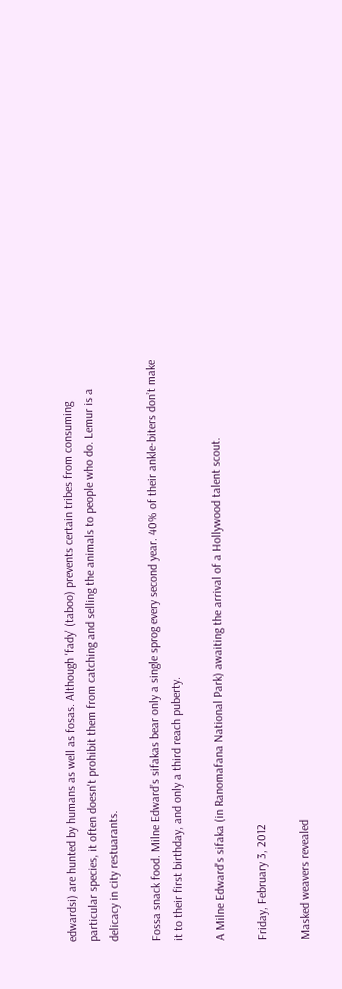edwardsi) are hunted by humans as well as fosas. Although 'fady' (taboo) prevents certain tribes from consuming particular species, it often doesn't prohibit them from catching and selling the animals to people who do. Lemur is a delicacy in city restuarants.

Fossa snack food. Milne Edward’s sifakas bear only a single sprog every second year. 40% of their ankle-biters don’t make it to their first birthday, and only a third reach puberty.

A Milne Edward's sifaka (in Ranomafana National Park) awaiting the arrival of a Hollywood talent scout.

Friday, February 3, 2012

Masked weavers revealed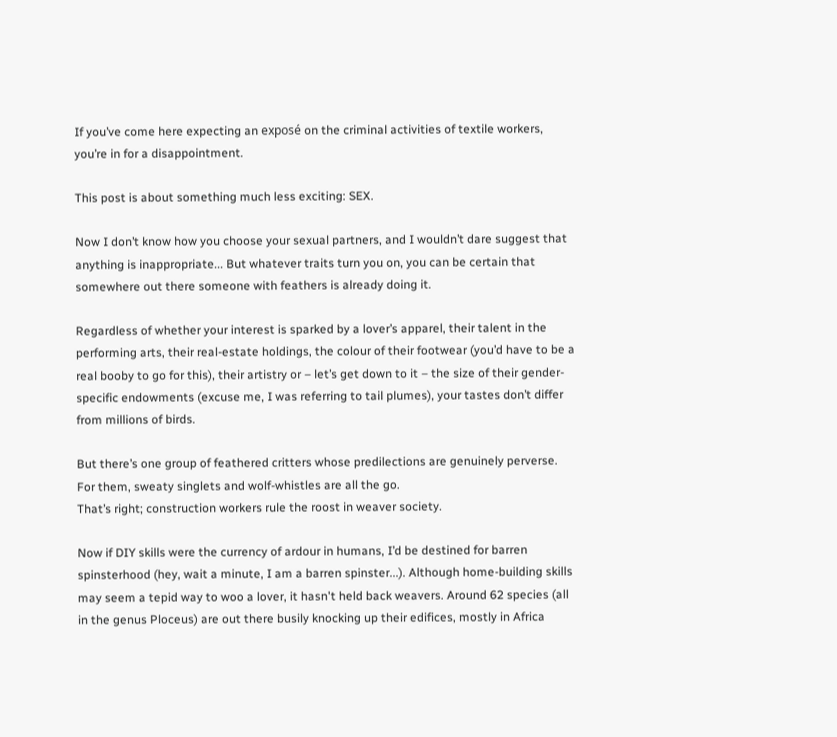If you’ve come here expecting an exposé on the criminal activities of textile workers, you’re in for a disappointment.

This post is about something much less exciting: SEX.

Now I don’t know how you choose your sexual partners, and I wouldn’t dare suggest that anything is inappropriate... But whatever traits turn you on, you can be certain that somewhere out there someone with feathers is already doing it.

Regardless of whether your interest is sparked by a lover’s apparel, their talent in the performing arts, their real-estate holdings, the colour of their footwear (you’d have to be a real booby to go for this), their artistry or – let’s get down to it – the size of their gender-specific endowments (excuse me, I was referring to tail plumes), your tastes don’t differ from millions of birds.

But there’s one group of feathered critters whose predilections are genuinely perverse.
For them, sweaty singlets and wolf-whistles are all the go.
That’s right; construction workers rule the roost in weaver society.

Now if DIY skills were the currency of ardour in humans, I’d be destined for barren spinsterhood (hey, wait a minute, I am a barren spinster...). Although home-building skills may seem a tepid way to woo a lover, it hasn't held back weavers. Around 62 species (all in the genus Ploceus) are out there busily knocking up their edifices, mostly in Africa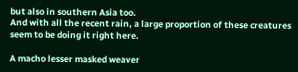but also in southern Asia too.
And with all the recent rain, a large proportion of these creatures seem to be doing it right here.

A macho lesser masked weaver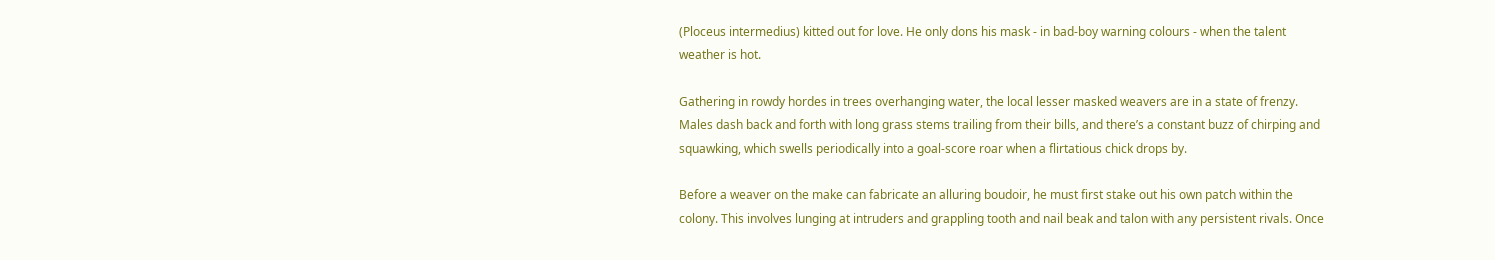(Ploceus intermedius) kitted out for love. He only dons his mask - in bad-boy warning colours - when the talent weather is hot.

Gathering in rowdy hordes in trees overhanging water, the local lesser masked weavers are in a state of frenzy.
Males dash back and forth with long grass stems trailing from their bills, and there’s a constant buzz of chirping and squawking, which swells periodically into a goal-score roar when a flirtatious chick drops by.

Before a weaver on the make can fabricate an alluring boudoir, he must first stake out his own patch within the colony. This involves lunging at intruders and grappling tooth and nail beak and talon with any persistent rivals. Once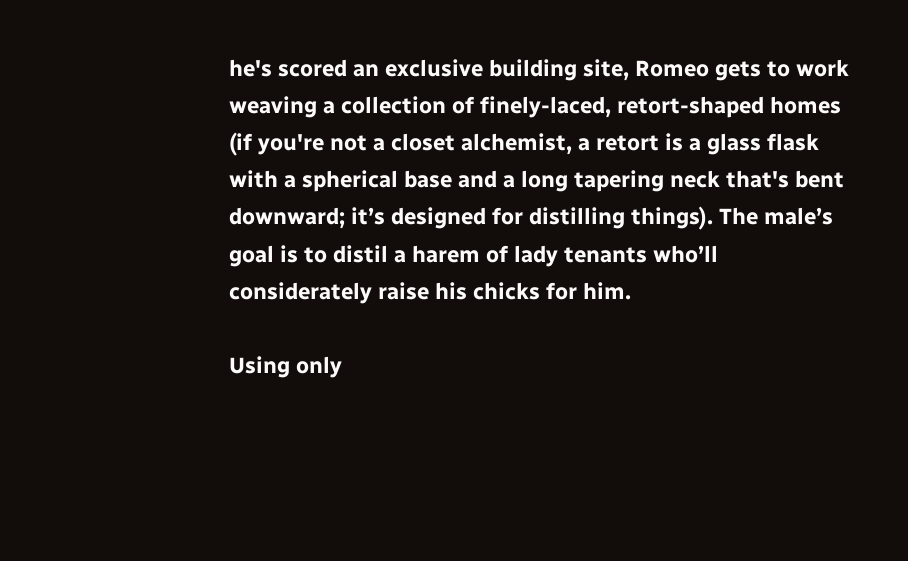he's scored an exclusive building site, Romeo gets to work weaving a collection of finely-laced, retort-shaped homes (if you're not a closet alchemist, a retort is a glass flask with a spherical base and a long tapering neck that's bent downward; it’s designed for distilling things). The male’s goal is to distil a harem of lady tenants who’ll considerately raise his chicks for him.

Using only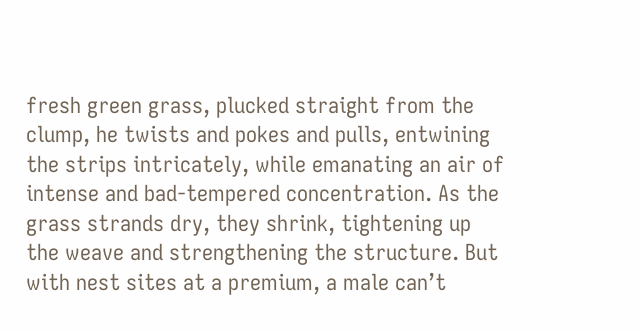fresh green grass, plucked straight from the clump, he twists and pokes and pulls, entwining the strips intricately, while emanating an air of intense and bad-tempered concentration. As the grass strands dry, they shrink, tightening up the weave and strengthening the structure. But with nest sites at a premium, a male can’t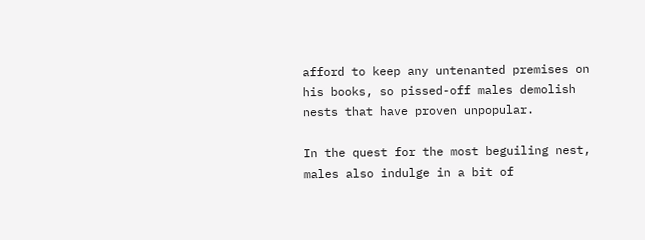afford to keep any untenanted premises on his books, so pissed-off males demolish nests that have proven unpopular.

In the quest for the most beguiling nest, males also indulge in a bit of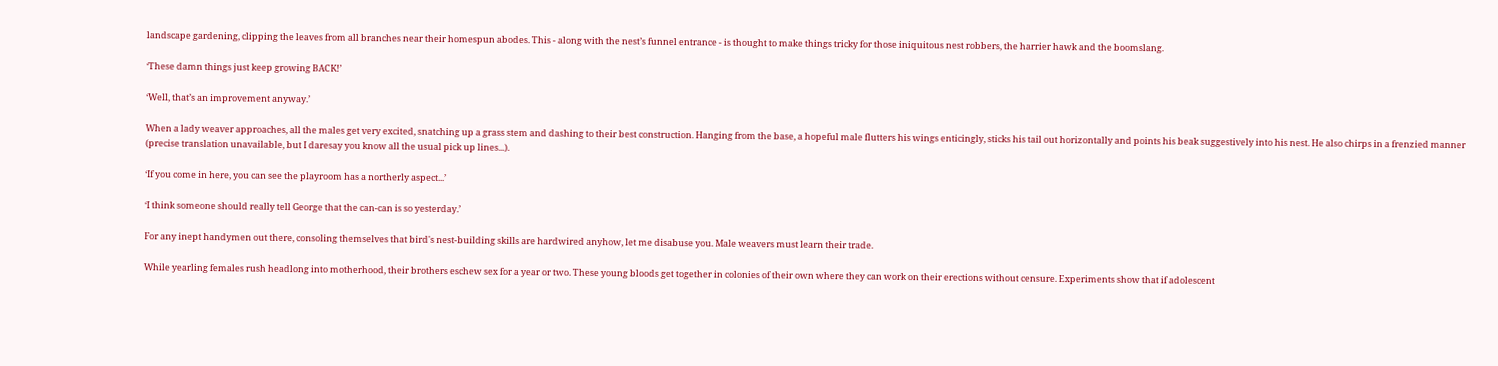landscape gardening, clipping the leaves from all branches near their homespun abodes. This - along with the nest’s funnel entrance - is thought to make things tricky for those iniquitous nest robbers, the harrier hawk and the boomslang.

‘These damn things just keep growing BACK!’

‘Well, that’s an improvement anyway.’

When a lady weaver approaches, all the males get very excited, snatching up a grass stem and dashing to their best construction. Hanging from the base, a hopeful male flutters his wings enticingly, sticks his tail out horizontally and points his beak suggestively into his nest. He also chirps in a frenzied manner (precise translation unavailable, but I daresay you know all the usual pick up lines...).

‘If you come in here, you can see the playroom has a northerly aspect...’

‘I think someone should really tell George that the can-can is so yesterday.’

For any inept handymen out there, consoling themselves that bird's nest-building skills are hardwired anyhow, let me disabuse you. Male weavers must learn their trade.

While yearling females rush headlong into motherhood, their brothers eschew sex for a year or two. These young bloods get together in colonies of their own where they can work on their erections without censure. Experiments show that if adolescent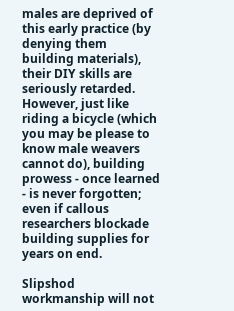males are deprived of this early practice (by denying them building materials), their DIY skills are seriously retarded. However, just like riding a bicycle (which you may be please to know male weavers cannot do), building prowess - once learned - is never forgotten; even if callous researchers blockade building supplies for years on end.

Slipshod workmanship will not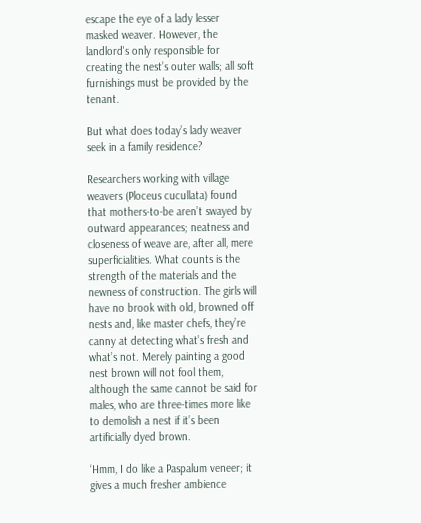escape the eye of a lady lesser masked weaver. However, the landlord's only responsible for creating the nest’s outer walls; all soft furnishings must be provided by the tenant.

But what does today’s lady weaver seek in a family residence?

Researchers working with village weavers (Ploceus cucullata) found that mothers-to-be aren’t swayed by outward appearances; neatness and closeness of weave are, after all, mere superficialities. What counts is the strength of the materials and the newness of construction. The girls will have no brook with old, browned off nests and, like master chefs, they’re canny at detecting what’s fresh and what’s not. Merely painting a good nest brown will not fool them, although the same cannot be said for males, who are three-times more like to demolish a nest if it’s been artificially dyed brown.

‘Hmm, I do like a Paspalum veneer; it gives a much fresher ambience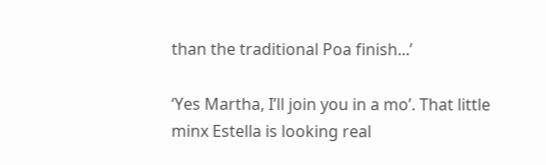than the traditional Poa finish...’

‘Yes Martha, I’ll join you in a mo’. That little minx Estella is looking real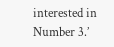interested in Number 3.’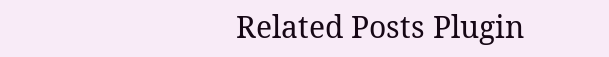Related Posts Plugin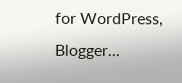for WordPress, Blogger...